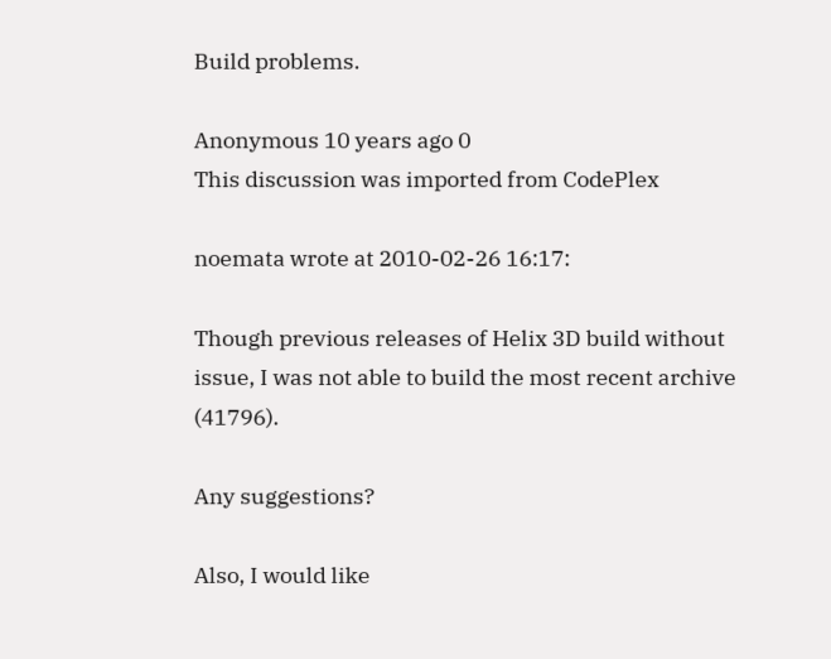Build problems.

Anonymous 10 years ago 0
This discussion was imported from CodePlex

noemata wrote at 2010-02-26 16:17:

Though previous releases of Helix 3D build without issue, I was not able to build the most recent archive (41796).

Any suggestions?

Also, I would like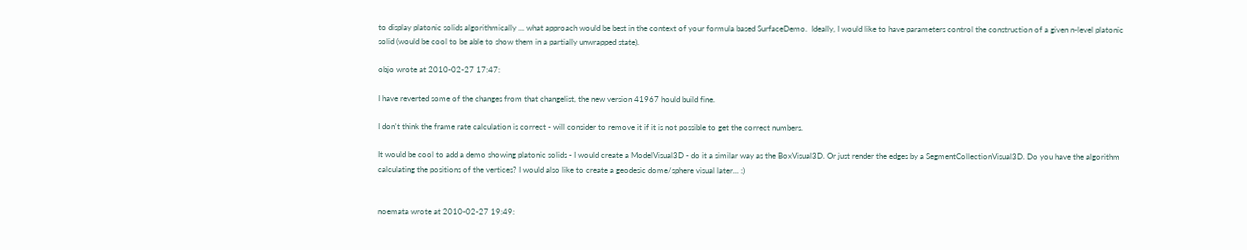to display platonic solids algorithmically ... what approach would be best in the context of your formula based SurfaceDemo.  Ideally, I would like to have parameters control the construction of a given n-level platonic solid (would be cool to be able to show them in a partially unwrapped state).

objo wrote at 2010-02-27 17:47:

I have reverted some of the changes from that changelist, the new version 41967 hould build fine.

I don't think the frame rate calculation is correct - will consider to remove it if it is not possible to get the correct numbers.

It would be cool to add a demo showing platonic solids - I would create a ModelVisual3D - do it a similar way as the BoxVisual3D. Or just render the edges by a SegmentCollectionVisual3D. Do you have the algorithm calculating the positions of the vertices? I would also like to create a geodesic dome/sphere visual later... :)


noemata wrote at 2010-02-27 19:49: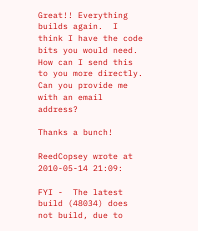Great!! Everything builds again.  I think I have the code bits you would need.  How can I send this to you more directly.  Can you provide me with an email address?

Thanks a bunch!

ReedCopsey wrote at 2010-05-14 21:09:

FYI -  The latest build (48034) does not build, due to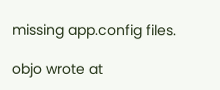missing app.config files.

objo wrote at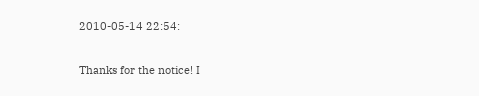2010-05-14 22:54:

Thanks for the notice! I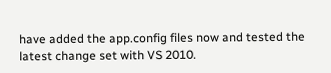have added the app.config files now and tested the latest change set with VS 2010.